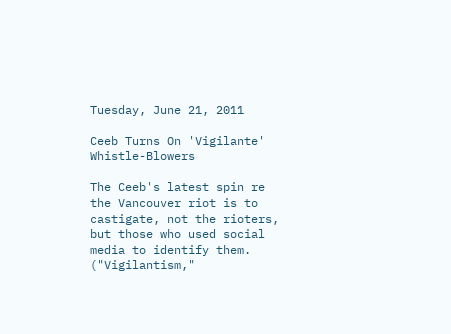Tuesday, June 21, 2011

Ceeb Turns On 'Vigilante' Whistle-Blowers

The Ceeb's latest spin re the Vancouver riot is to castigate, not the rioters, but those who used social media to identify them. ("Vigilantism,"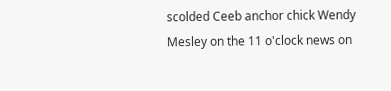scolded Ceeb anchor chick Wendy Mesley on the 11 o'clock news on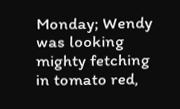Monday; Wendy was looking mighty fetching in tomato red,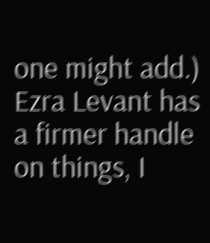one might add.) Ezra Levant has a firmer handle on things, I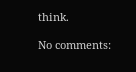think.

No comments: